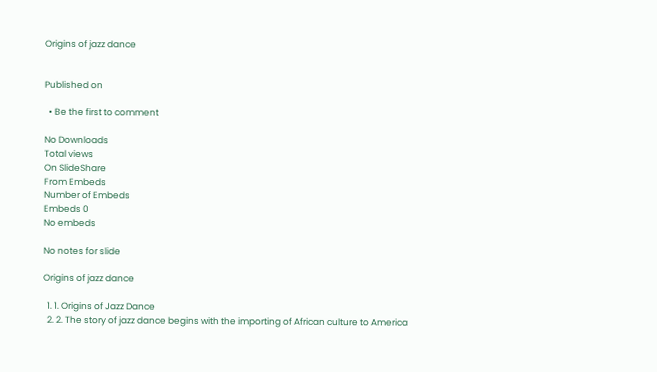Origins of jazz dance


Published on

  • Be the first to comment

No Downloads
Total views
On SlideShare
From Embeds
Number of Embeds
Embeds 0
No embeds

No notes for slide

Origins of jazz dance

  1. 1. Origins of Jazz Dance
  2. 2. The story of jazz dance begins with the importing of African culture to America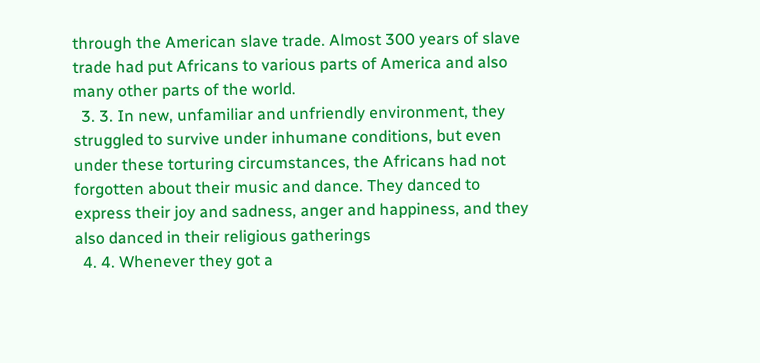through the American slave trade. Almost 300 years of slave trade had put Africans to various parts of America and also many other parts of the world.
  3. 3. In new, unfamiliar and unfriendly environment, they struggled to survive under inhumane conditions, but even under these torturing circumstances, the Africans had not forgotten about their music and dance. They danced to express their joy and sadness, anger and happiness, and they also danced in their religious gatherings
  4. 4. Whenever they got a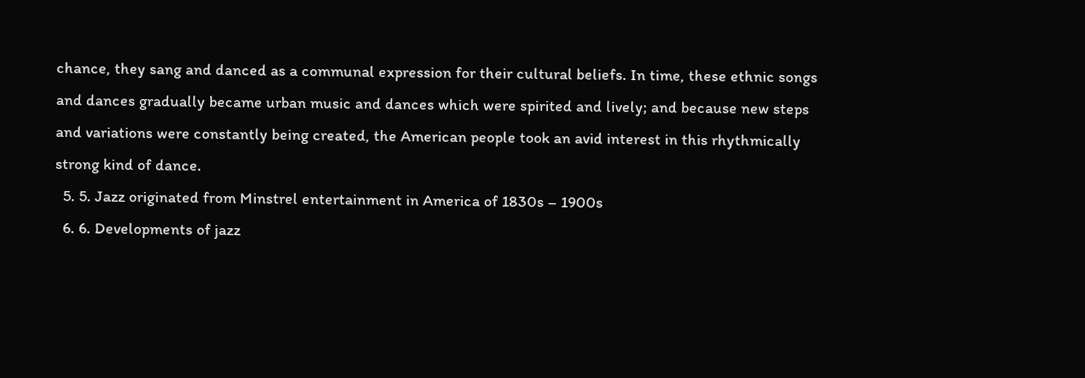chance, they sang and danced as a communal expression for their cultural beliefs. In time, these ethnic songs and dances gradually became urban music and dances which were spirited and lively; and because new steps and variations were constantly being created, the American people took an avid interest in this rhythmically strong kind of dance.
  5. 5. Jazz originated from Minstrel entertainment in America of 1830s – 1900s
  6. 6. Developments of jazz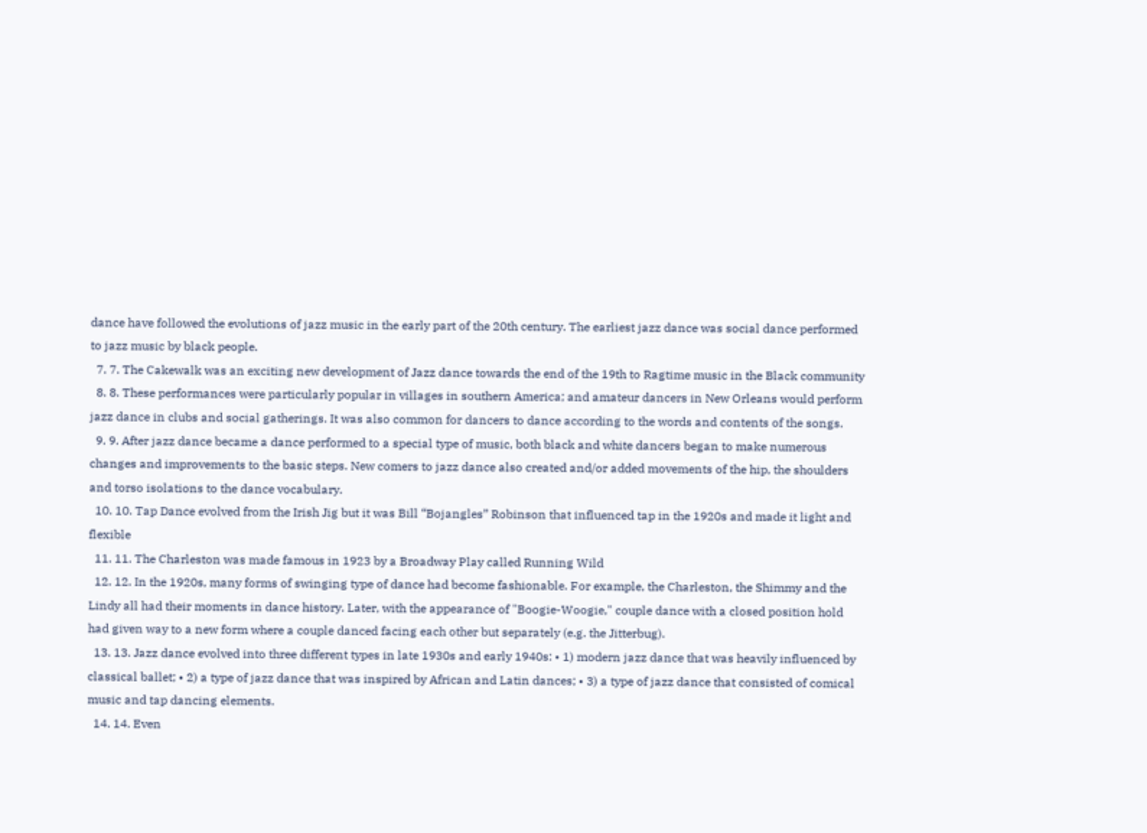dance have followed the evolutions of jazz music in the early part of the 20th century. The earliest jazz dance was social dance performed to jazz music by black people.
  7. 7. The Cakewalk was an exciting new development of Jazz dance towards the end of the 19th to Ragtime music in the Black community
  8. 8. These performances were particularly popular in villages in southern America; and amateur dancers in New Orleans would perform jazz dance in clubs and social gatherings. It was also common for dancers to dance according to the words and contents of the songs.
  9. 9. After jazz dance became a dance performed to a special type of music, both black and white dancers began to make numerous changes and improvements to the basic steps. New comers to jazz dance also created and/or added movements of the hip, the shoulders and torso isolations to the dance vocabulary.
  10. 10. Tap Dance evolved from the Irish Jig but it was Bill “Bojangles” Robinson that influenced tap in the 1920s and made it light and flexible
  11. 11. The Charleston was made famous in 1923 by a Broadway Play called Running Wild
  12. 12. In the 1920s, many forms of swinging type of dance had become fashionable. For example, the Charleston, the Shimmy and the Lindy all had their moments in dance history. Later, with the appearance of "Boogie-Woogie," couple dance with a closed position hold had given way to a new form where a couple danced facing each other but separately (e.g. the Jitterbug).
  13. 13. Jazz dance evolved into three different types in late 1930s and early 1940s: • 1) modern jazz dance that was heavily influenced by classical ballet; • 2) a type of jazz dance that was inspired by African and Latin dances; • 3) a type of jazz dance that consisted of comical music and tap dancing elements.
  14. 14. Even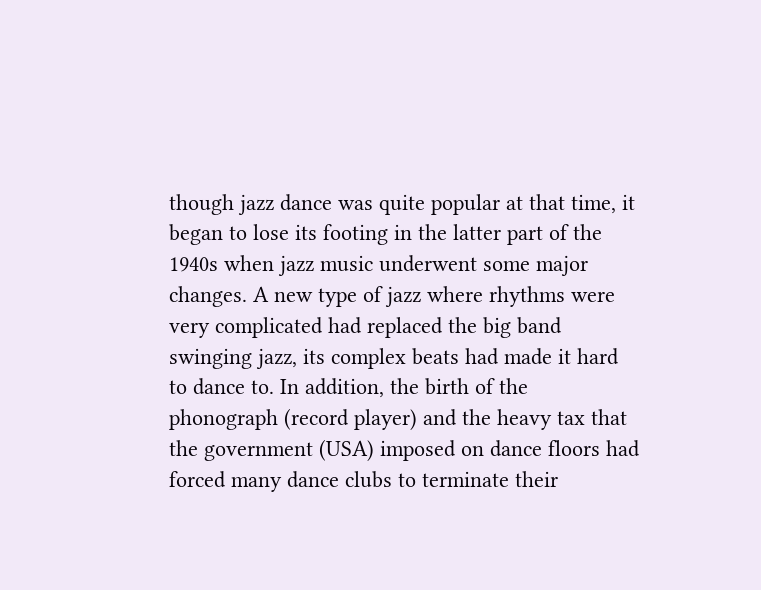though jazz dance was quite popular at that time, it began to lose its footing in the latter part of the 1940s when jazz music underwent some major changes. A new type of jazz where rhythms were very complicated had replaced the big band swinging jazz, its complex beats had made it hard to dance to. In addition, the birth of the phonograph (record player) and the heavy tax that the government (USA) imposed on dance floors had forced many dance clubs to terminate their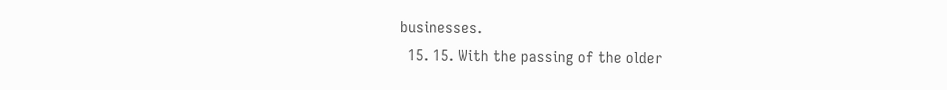businesses.
  15. 15. With the passing of the older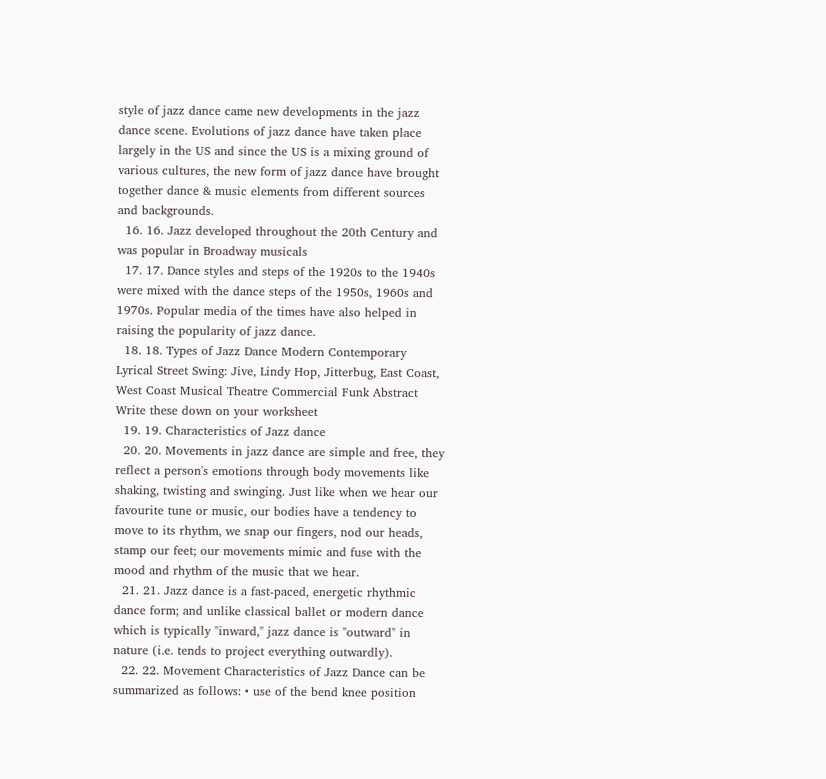style of jazz dance came new developments in the jazz dance scene. Evolutions of jazz dance have taken place largely in the US and since the US is a mixing ground of various cultures, the new form of jazz dance have brought together dance & music elements from different sources and backgrounds.
  16. 16. Jazz developed throughout the 20th Century and was popular in Broadway musicals
  17. 17. Dance styles and steps of the 1920s to the 1940s were mixed with the dance steps of the 1950s, 1960s and 1970s. Popular media of the times have also helped in raising the popularity of jazz dance.
  18. 18. Types of Jazz Dance Modern Contemporary Lyrical Street Swing: Jive, Lindy Hop, Jitterbug, East Coast, West Coast Musical Theatre Commercial Funk Abstract Write these down on your worksheet
  19. 19. Characteristics of Jazz dance
  20. 20. Movements in jazz dance are simple and free, they reflect a person's emotions through body movements like shaking, twisting and swinging. Just like when we hear our favourite tune or music, our bodies have a tendency to move to its rhythm, we snap our fingers, nod our heads, stamp our feet; our movements mimic and fuse with the mood and rhythm of the music that we hear.
  21. 21. Jazz dance is a fast-paced, energetic rhythmic dance form; and unlike classical ballet or modern dance which is typically "inward," jazz dance is "outward" in nature (i.e. tends to project everything outwardly).
  22. 22. Movement Characteristics of Jazz Dance can be summarized as follows: • use of the bend knee position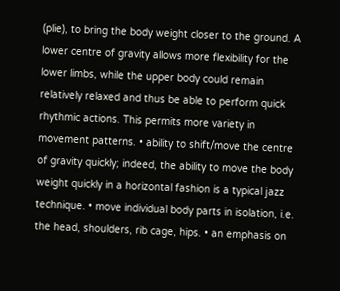(plie), to bring the body weight closer to the ground. A lower centre of gravity allows more flexibility for the lower limbs, while the upper body could remain relatively relaxed and thus be able to perform quick rhythmic actions. This permits more variety in movement patterns. • ability to shift/move the centre of gravity quickly; indeed, the ability to move the body weight quickly in a horizontal fashion is a typical jazz technique. • move individual body parts in isolation, i.e. the head, shoulders, rib cage, hips. • an emphasis on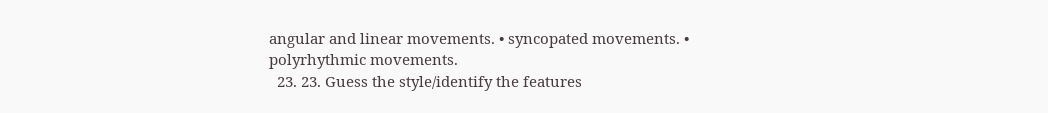angular and linear movements. • syncopated movements. • polyrhythmic movements.
  23. 23. Guess the style/identify the features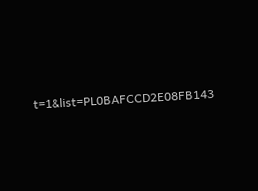t=1&list=PL0BAFCCD2E08FB143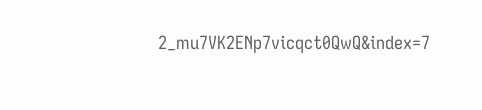2_mu7VK2ENp7vicqct0QwQ&index=7